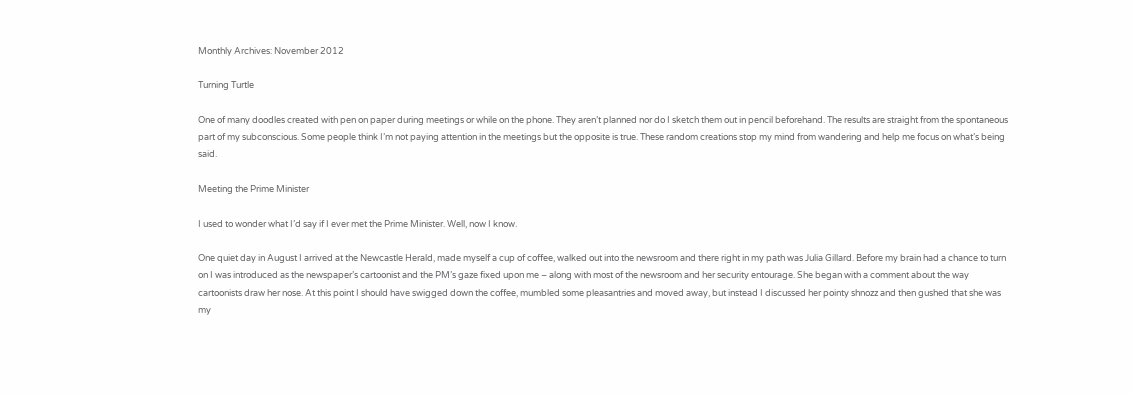Monthly Archives: November 2012

Turning Turtle

One of many doodles created with pen on paper during meetings or while on the phone. They aren’t planned nor do I sketch them out in pencil beforehand. The results are straight from the spontaneous part of my subconscious. Some people think I’m not paying attention in the meetings but the opposite is true. These random creations stop my mind from wandering and help me focus on what’s being said.

Meeting the Prime Minister

I used to wonder what I’d say if I ever met the Prime Minister. Well, now I know.

One quiet day in August I arrived at the Newcastle Herald, made myself a cup of coffee, walked out into the newsroom and there right in my path was Julia Gillard. Before my brain had a chance to turn on I was introduced as the newspaper’s cartoonist and the PM’s gaze fixed upon me – along with most of the newsroom and her security entourage. She began with a comment about the way cartoonists draw her nose. At this point I should have swigged down the coffee, mumbled some pleasantries and moved away, but instead I discussed her pointy shnozz and then gushed that she was my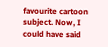favourite cartoon subject. Now, I could have said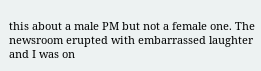this about a male PM but not a female one. The newsroom erupted with embarrassed laughter and I was on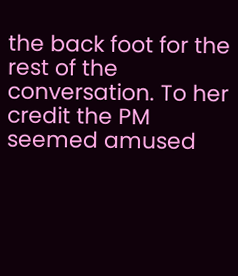the back foot for the rest of the conversation. To her credit the PM seemed amused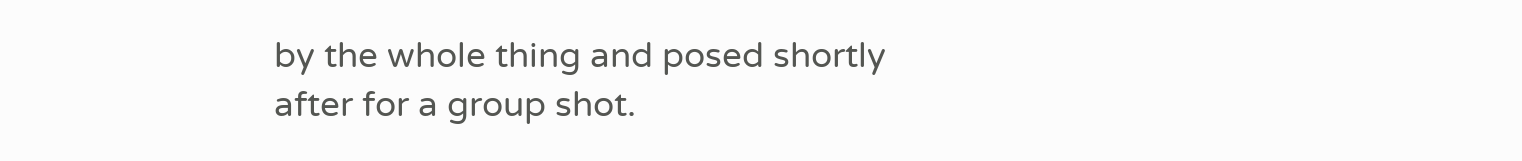by the whole thing and posed shortly after for a group shot.